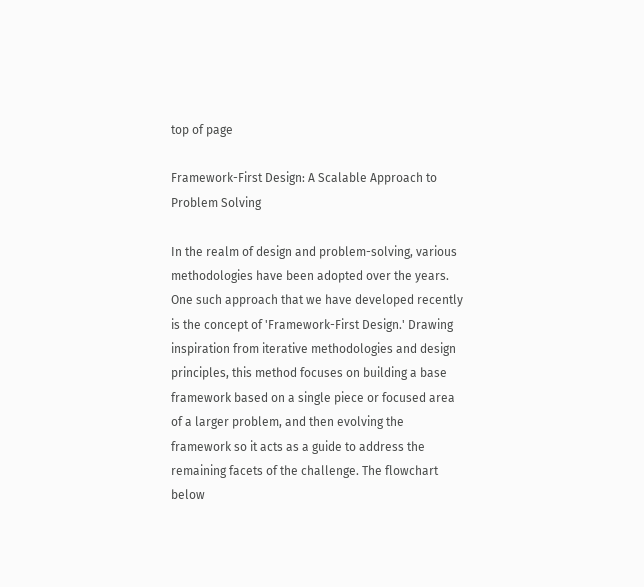top of page

Framework-First Design: A Scalable Approach to Problem Solving

In the realm of design and problem-solving, various methodologies have been adopted over the years. One such approach that we have developed recently is the concept of 'Framework-First Design.' Drawing inspiration from iterative methodologies and design principles, this method focuses on building a base framework based on a single piece or focused area of a larger problem, and then evolving the framework so it acts as a guide to address the remaining facets of the challenge. The flowchart below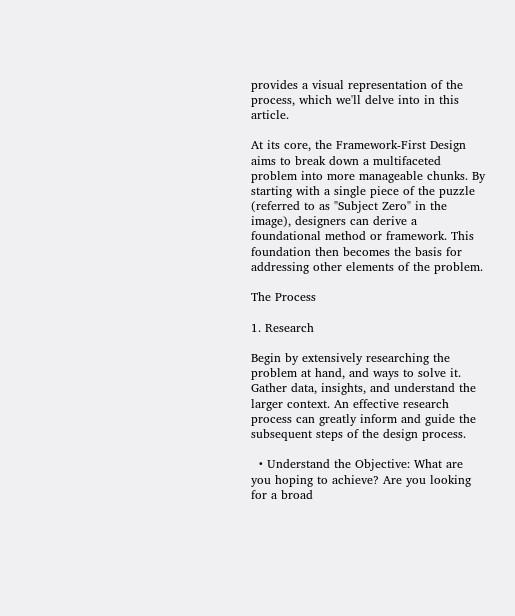provides a visual representation of the process, which we'll delve into in this article.

At its core, the Framework-First Design aims to break down a multifaceted problem into more manageable chunks. By starting with a single piece of the puzzle (referred to as "Subject Zero" in the image), designers can derive a foundational method or framework. This foundation then becomes the basis for addressing other elements of the problem.

The Process

1. Research

Begin by extensively researching the problem at hand, and ways to solve it. Gather data, insights, and understand the larger context. An effective research process can greatly inform and guide the subsequent steps of the design process.

  • Understand the Objective: What are you hoping to achieve? Are you looking for a broad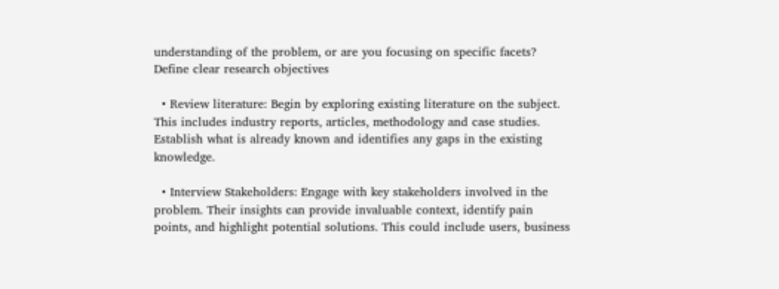understanding of the problem, or are you focusing on specific facets? Define clear research objectives

  • Review literature: Begin by exploring existing literature on the subject. This includes industry reports, articles, methodology and case studies. Establish what is already known and identifies any gaps in the existing knowledge.

  • Interview Stakeholders: Engage with key stakeholders involved in the problem. Their insights can provide invaluable context, identify pain points, and highlight potential solutions. This could include users, business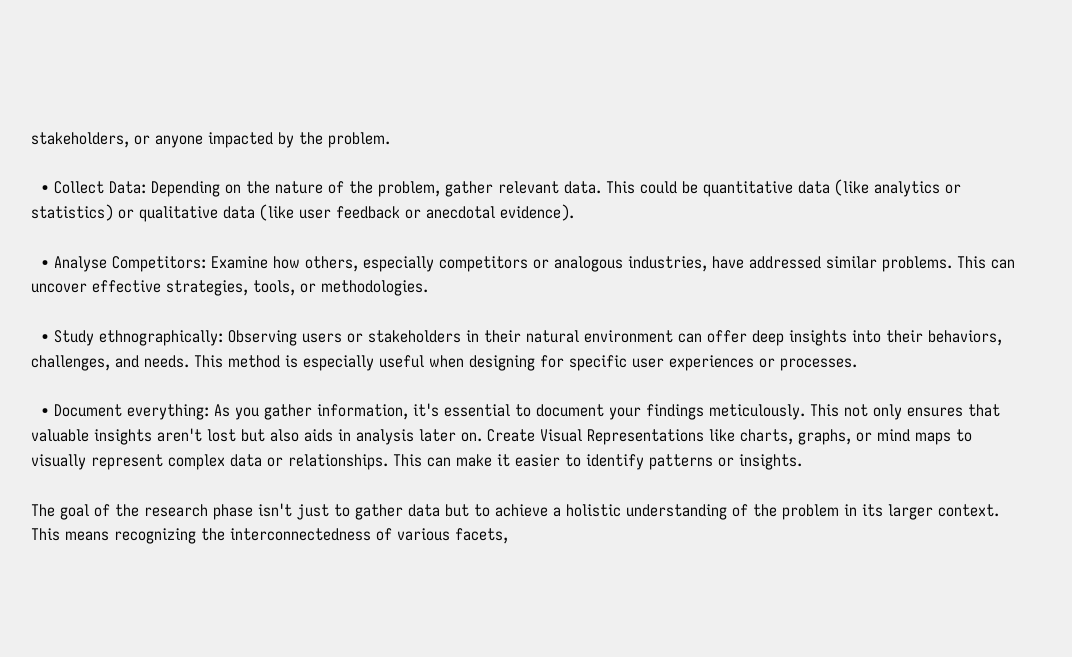stakeholders, or anyone impacted by the problem.

  • Collect Data: Depending on the nature of the problem, gather relevant data. This could be quantitative data (like analytics or statistics) or qualitative data (like user feedback or anecdotal evidence).

  • Analyse Competitors: Examine how others, especially competitors or analogous industries, have addressed similar problems. This can uncover effective strategies, tools, or methodologies.

  • Study ethnographically: Observing users or stakeholders in their natural environment can offer deep insights into their behaviors, challenges, and needs. This method is especially useful when designing for specific user experiences or processes.

  • Document everything: As you gather information, it's essential to document your findings meticulously. This not only ensures that valuable insights aren't lost but also aids in analysis later on. Create Visual Representations like charts, graphs, or mind maps to visually represent complex data or relationships. This can make it easier to identify patterns or insights.

The goal of the research phase isn't just to gather data but to achieve a holistic understanding of the problem in its larger context. This means recognizing the interconnectedness of various facets,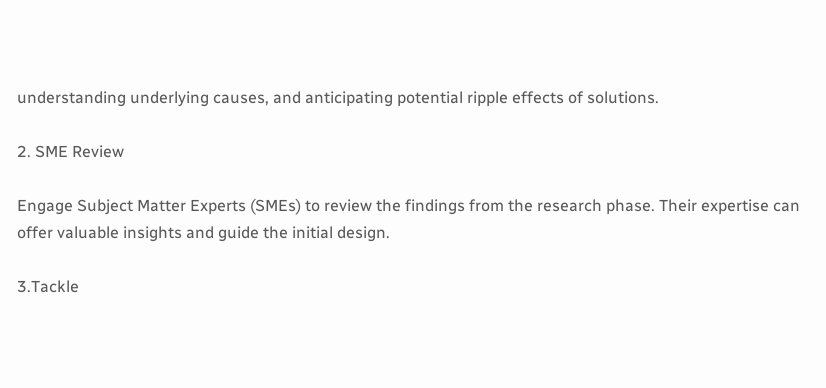understanding underlying causes, and anticipating potential ripple effects of solutions.

2. SME Review

Engage Subject Matter Experts (SMEs) to review the findings from the research phase. Their expertise can offer valuable insights and guide the initial design.

3.Tackle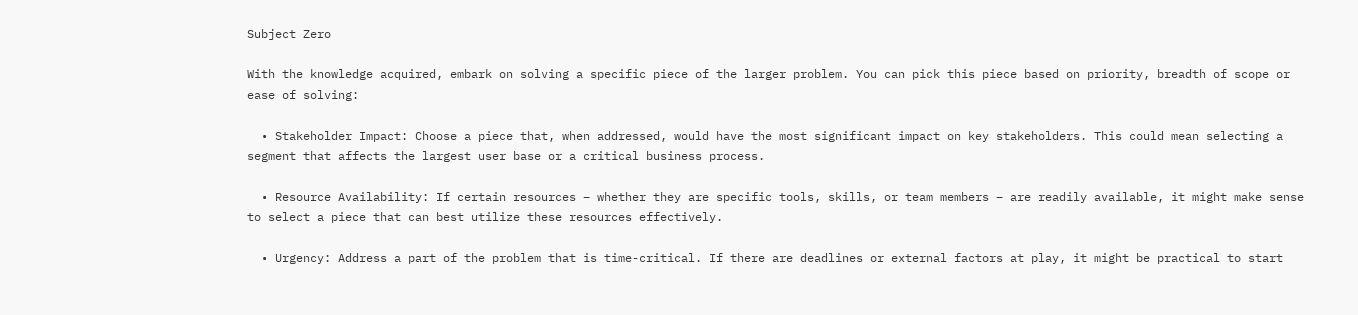Subject Zero

With the knowledge acquired, embark on solving a specific piece of the larger problem. You can pick this piece based on priority, breadth of scope or ease of solving:

  • Stakeholder Impact: Choose a piece that, when addressed, would have the most significant impact on key stakeholders. This could mean selecting a segment that affects the largest user base or a critical business process.

  • Resource Availability: If certain resources – whether they are specific tools, skills, or team members – are readily available, it might make sense to select a piece that can best utilize these resources effectively.

  • Urgency: Address a part of the problem that is time-critical. If there are deadlines or external factors at play, it might be practical to start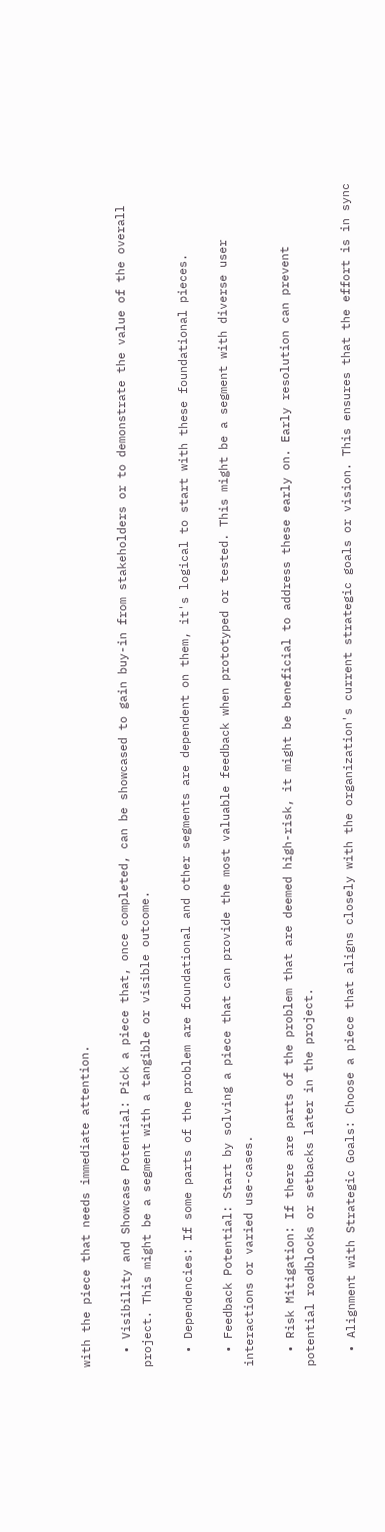with the piece that needs immediate attention.

  • Visibility and Showcase Potential: Pick a piece that, once completed, can be showcased to gain buy-in from stakeholders or to demonstrate the value of the overall project. This might be a segment with a tangible or visible outcome.

  • Dependencies: If some parts of the problem are foundational and other segments are dependent on them, it's logical to start with these foundational pieces.

  • Feedback Potential: Start by solving a piece that can provide the most valuable feedback when prototyped or tested. This might be a segment with diverse user interactions or varied use-cases.

  • Risk Mitigation: If there are parts of the problem that are deemed high-risk, it might be beneficial to address these early on. Early resolution can prevent potential roadblocks or setbacks later in the project.

  • Alignment with Strategic Goals: Choose a piece that aligns closely with the organization's current strategic goals or vision. This ensures that the effort is in sync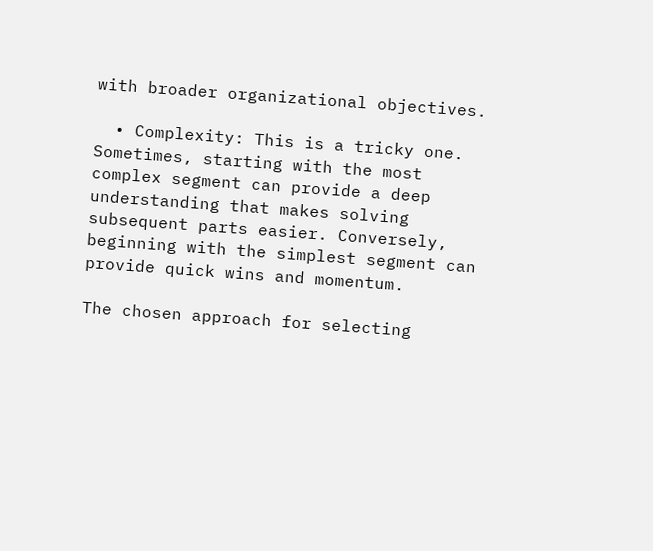with broader organizational objectives.

  • Complexity: This is a tricky one. Sometimes, starting with the most complex segment can provide a deep understanding that makes solving subsequent parts easier. Conversely, beginning with the simplest segment can provide quick wins and momentum.

The chosen approach for selecting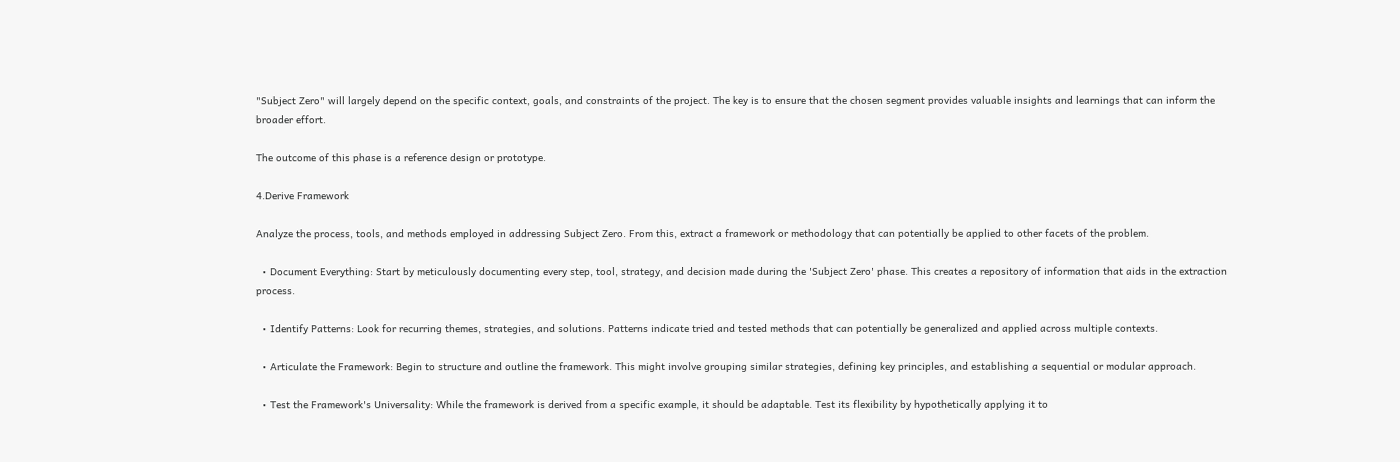"Subject Zero" will largely depend on the specific context, goals, and constraints of the project. The key is to ensure that the chosen segment provides valuable insights and learnings that can inform the broader effort.

The outcome of this phase is a reference design or prototype.

4.Derive Framework

Analyze the process, tools, and methods employed in addressing Subject Zero. From this, extract a framework or methodology that can potentially be applied to other facets of the problem.

  • Document Everything: Start by meticulously documenting every step, tool, strategy, and decision made during the 'Subject Zero' phase. This creates a repository of information that aids in the extraction process.

  • Identify Patterns: Look for recurring themes, strategies, and solutions. Patterns indicate tried and tested methods that can potentially be generalized and applied across multiple contexts.

  • Articulate the Framework: Begin to structure and outline the framework. This might involve grouping similar strategies, defining key principles, and establishing a sequential or modular approach.

  • Test the Framework's Universality: While the framework is derived from a specific example, it should be adaptable. Test its flexibility by hypothetically applying it to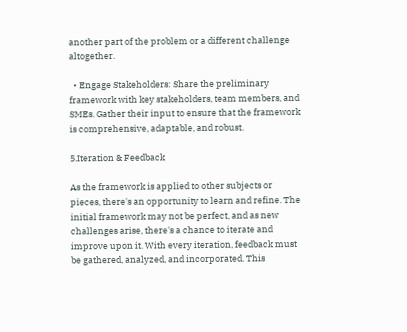another part of the problem or a different challenge altogether.

  • Engage Stakeholders: Share the preliminary framework with key stakeholders, team members, and SMEs. Gather their input to ensure that the framework is comprehensive, adaptable, and robust.

5.Iteration & Feedback

As the framework is applied to other subjects or pieces, there's an opportunity to learn and refine. The initial framework may not be perfect, and as new challenges arise, there's a chance to iterate and improve upon it. With every iteration, feedback must be gathered, analyzed, and incorporated. This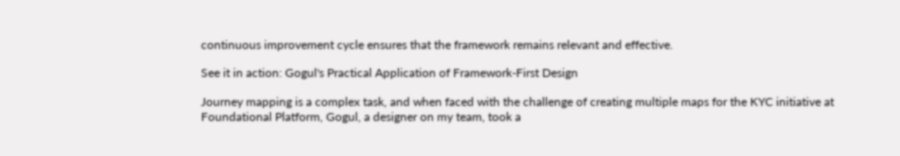continuous improvement cycle ensures that the framework remains relevant and effective.

See it in action: Gogul's Practical Application of Framework-First Design

Journey mapping is a complex task, and when faced with the challenge of creating multiple maps for the KYC initiative at Foundational Platform, Gogul, a designer on my team, took a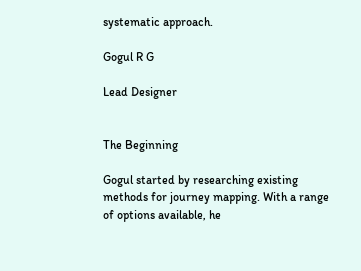systematic approach.

Gogul R G

Lead Designer


The Beginning

Gogul started by researching existing methods for journey mapping. With a range of options available, he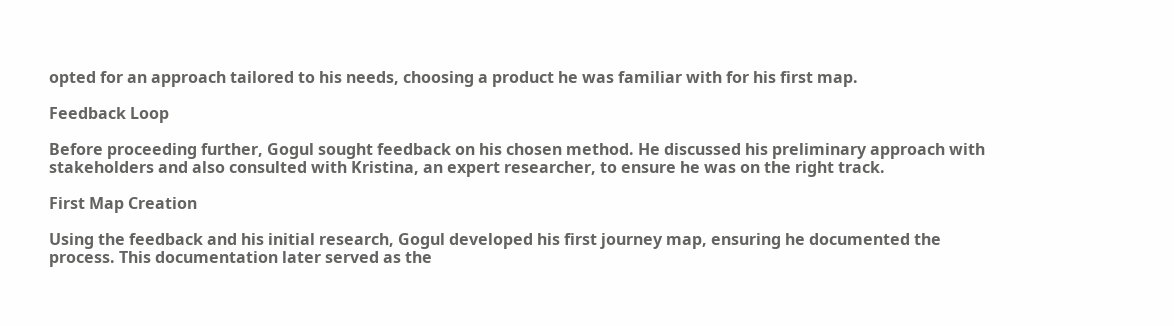opted for an approach tailored to his needs, choosing a product he was familiar with for his first map.

Feedback Loop

Before proceeding further, Gogul sought feedback on his chosen method. He discussed his preliminary approach with stakeholders and also consulted with Kristina, an expert researcher, to ensure he was on the right track.

First Map Creation

Using the feedback and his initial research, Gogul developed his first journey map, ensuring he documented the process. This documentation later served as the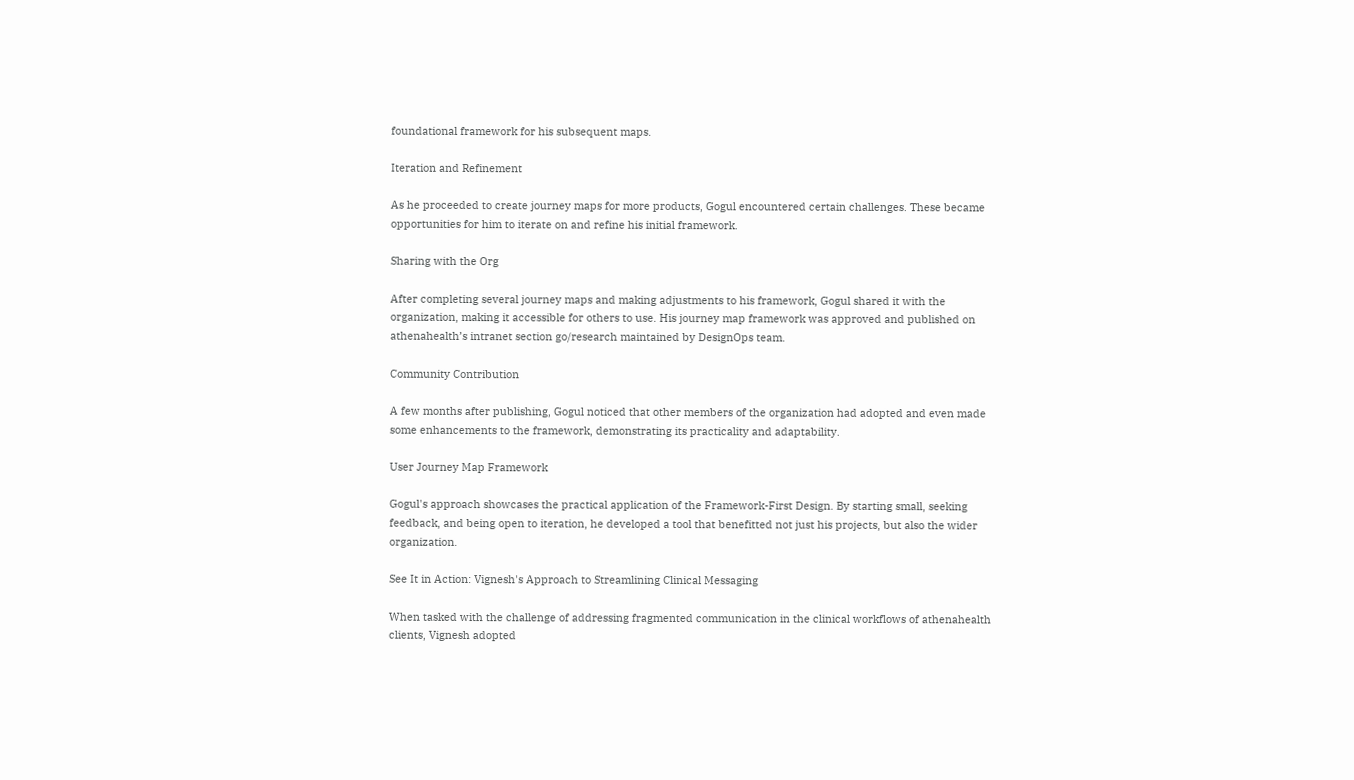foundational framework for his subsequent maps.

Iteration and Refinement

As he proceeded to create journey maps for more products, Gogul encountered certain challenges. These became opportunities for him to iterate on and refine his initial framework.

Sharing with the Org

After completing several journey maps and making adjustments to his framework, Gogul shared it with the organization, making it accessible for others to use. His journey map framework was approved and published on athenahealth’s intranet section go/research maintained by DesignOps team.

Community Contribution

A few months after publishing, Gogul noticed that other members of the organization had adopted and even made some enhancements to the framework, demonstrating its practicality and adaptability.

User Journey Map Framework

Gogul's approach showcases the practical application of the Framework-First Design. By starting small, seeking feedback, and being open to iteration, he developed a tool that benefitted not just his projects, but also the wider organization.

See It in Action: Vignesh's Approach to Streamlining Clinical Messaging

When tasked with the challenge of addressing fragmented communication in the clinical workflows of athenahealth clients, Vignesh adopted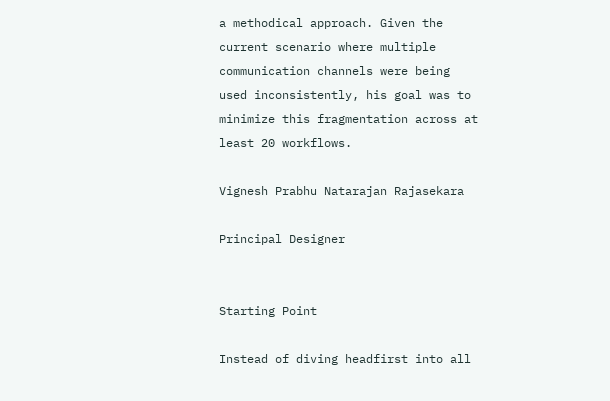a methodical approach. Given the current scenario where multiple communication channels were being used inconsistently, his goal was to minimize this fragmentation across at least 20 workflows.

Vignesh Prabhu Natarajan Rajasekara

Principal Designer


Starting Point

Instead of diving headfirst into all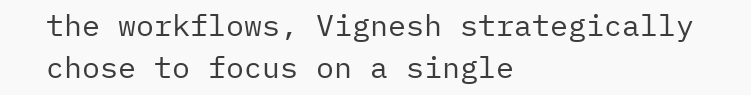the workflows, Vignesh strategically chose to focus on a single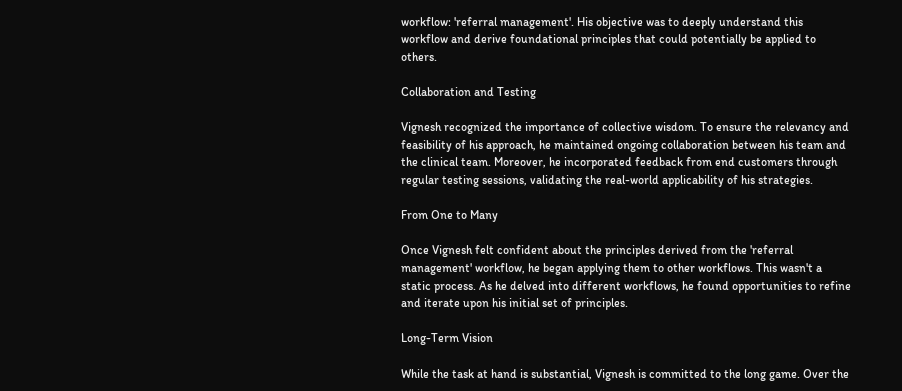workflow: 'referral management'. His objective was to deeply understand this workflow and derive foundational principles that could potentially be applied to others.

Collaboration and Testing

Vignesh recognized the importance of collective wisdom. To ensure the relevancy and feasibility of his approach, he maintained ongoing collaboration between his team and the clinical team. Moreover, he incorporated feedback from end customers through regular testing sessions, validating the real-world applicability of his strategies.

From One to Many

Once Vignesh felt confident about the principles derived from the 'referral management' workflow, he began applying them to other workflows. This wasn't a static process. As he delved into different workflows, he found opportunities to refine and iterate upon his initial set of principles.

Long-Term Vision

While the task at hand is substantial, Vignesh is committed to the long game. Over the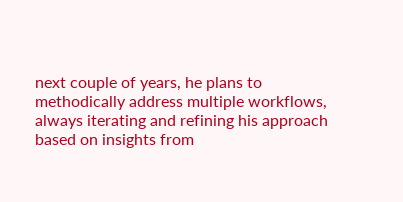next couple of years, he plans to methodically address multiple workflows, always iterating and refining his approach based on insights from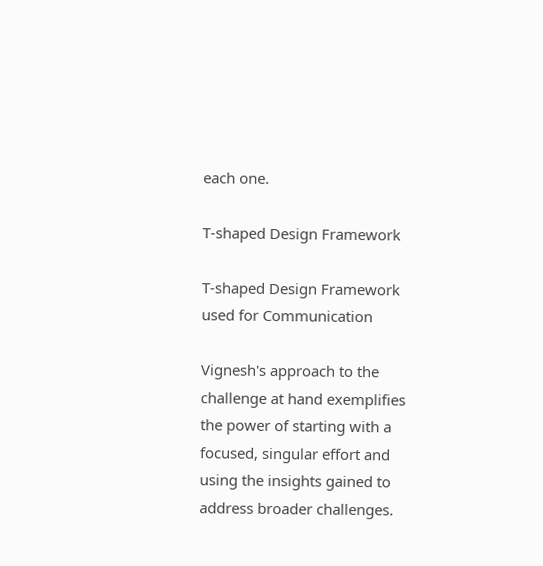each one.

T-shaped Design Framework

T-shaped Design Framework used for Communication

Vignesh's approach to the challenge at hand exemplifies the power of starting with a focused, singular effort and using the insights gained to address broader challenges.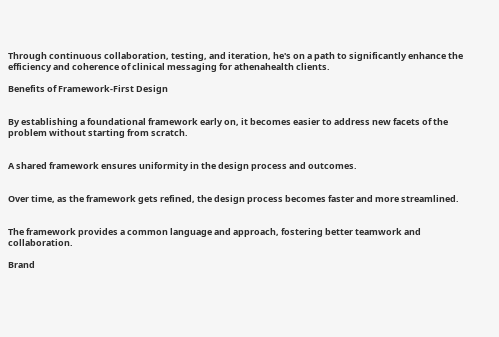Through continuous collaboration, testing, and iteration, he's on a path to significantly enhance the efficiency and coherence of clinical messaging for athenahealth clients.

Benefits of Framework-First Design


By establishing a foundational framework early on, it becomes easier to address new facets of the problem without starting from scratch.


A shared framework ensures uniformity in the design process and outcomes.


Over time, as the framework gets refined, the design process becomes faster and more streamlined.


The framework provides a common language and approach, fostering better teamwork and collaboration.

Brand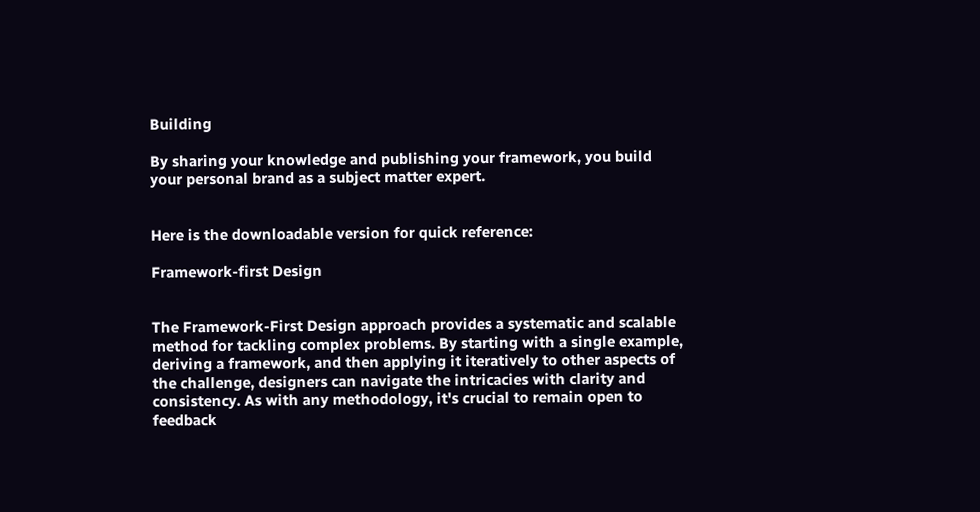Building

By sharing your knowledge and publishing your framework, you build your personal brand as a subject matter expert.


Here is the downloadable version for quick reference:

Framework-first Design


The Framework-First Design approach provides a systematic and scalable method for tackling complex problems. By starting with a single example, deriving a framework, and then applying it iteratively to other aspects of the challenge, designers can navigate the intricacies with clarity and consistency. As with any methodology, it's crucial to remain open to feedback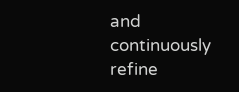and continuously refine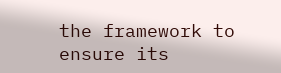the framework to ensure its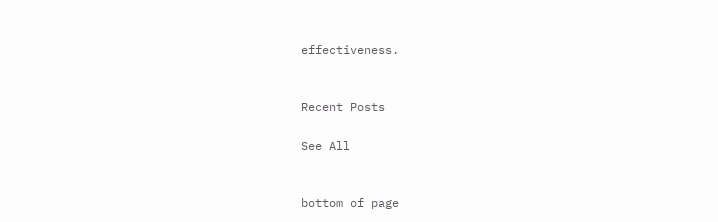effectiveness.


Recent Posts

See All


bottom of page